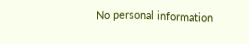No personal information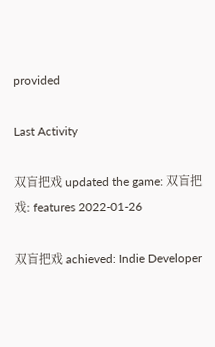provided

Last Activity

双盲把戏 updated the game: 双盲把戏: features 2022-01-26

双盲把戏 achieved: Indie Developer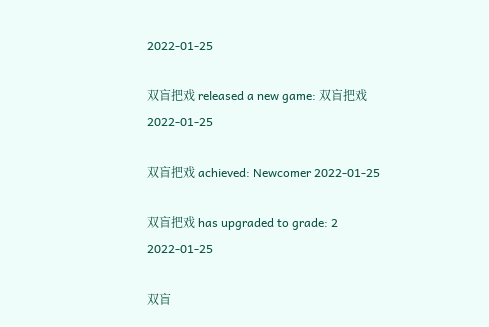2022-01-25

双盲把戏 released a new game: 双盲把戏 2022-01-25

双盲把戏 achieved: Newcomer 2022-01-25

双盲把戏 has upgraded to grade: 2 2022-01-25

双盲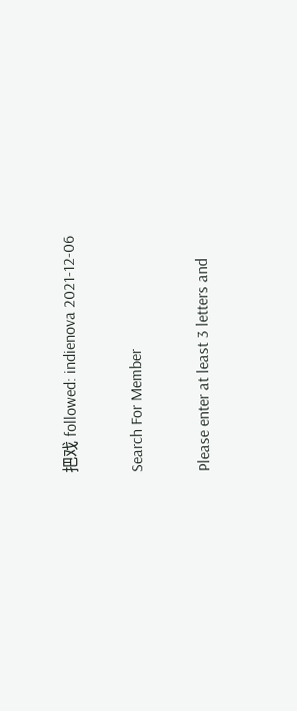把戏 followed: indienova 2021-12-06

Search For Member

Please enter at least 3 letters and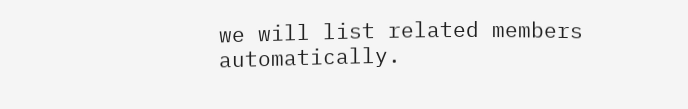we will list related members automatically.